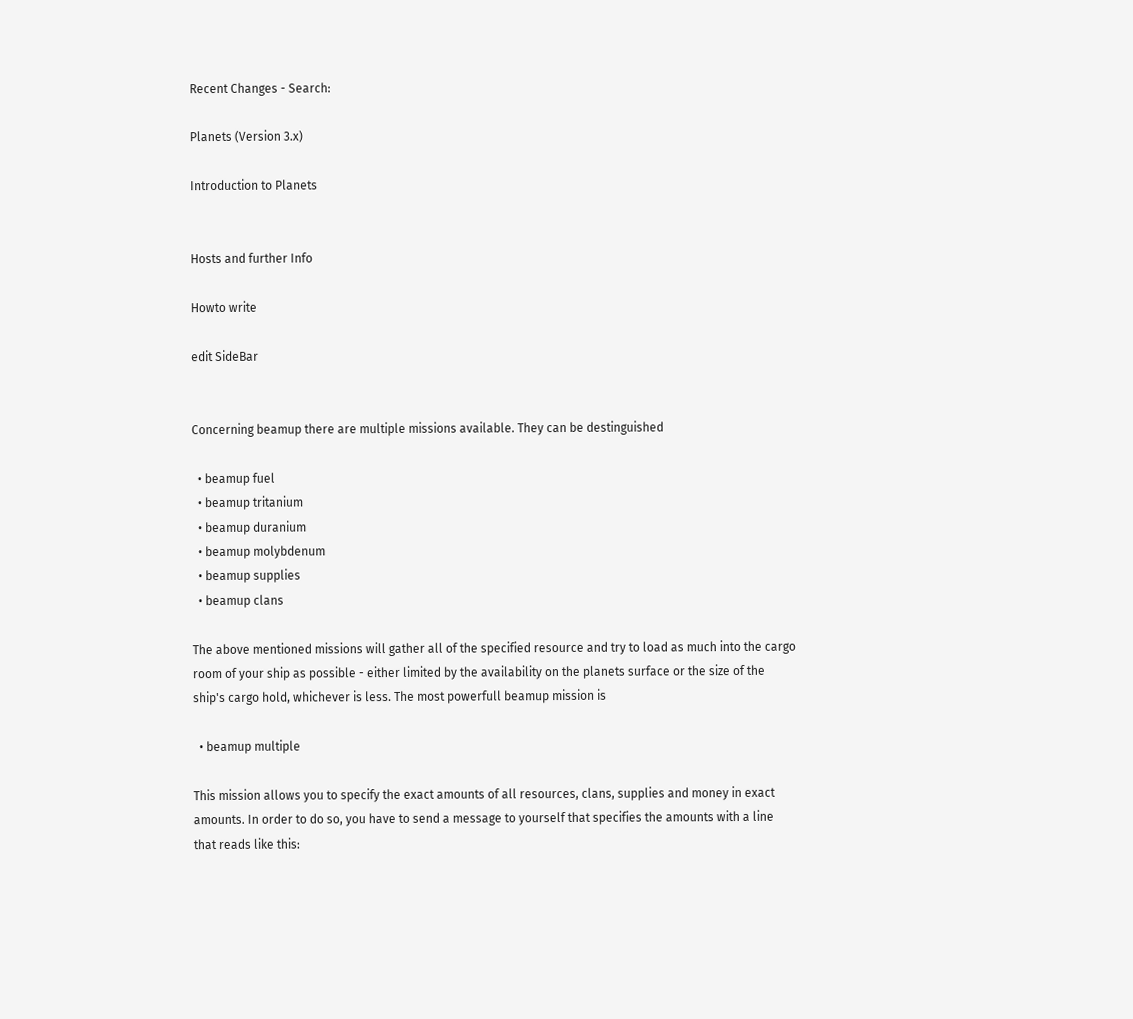Recent Changes - Search:

Planets (Version 3.x)

Introduction to Planets


Hosts and further Info

Howto write

edit SideBar


Concerning beamup there are multiple missions available. They can be destinguished

  • beamup fuel
  • beamup tritanium
  • beamup duranium
  • beamup molybdenum
  • beamup supplies
  • beamup clans

The above mentioned missions will gather all of the specified resource and try to load as much into the cargo room of your ship as possible - either limited by the availability on the planets surface or the size of the ship's cargo hold, whichever is less. The most powerfull beamup mission is

  • beamup multiple

This mission allows you to specify the exact amounts of all resources, clans, supplies and money in exact amounts. In order to do so, you have to send a message to yourself that specifies the amounts with a line that reads like this: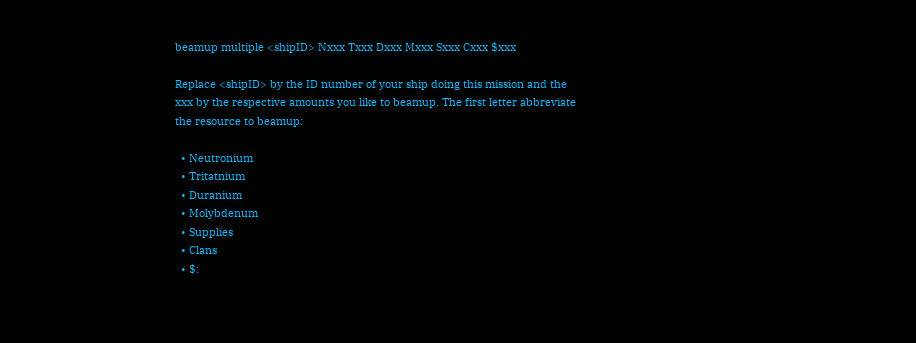beamup multiple <shipID> Nxxx Txxx Dxxx Mxxx Sxxx Cxxx $xxx

Replace <shipID> by the ID number of your ship doing this mission and the xxx by the respective amounts you like to beamup. The first letter abbreviate the resource to beamup:

  • Neutronium
  • Tritatnium
  • Duranium
  • Molybdenum
  • Supplies
  • Clans
  • $: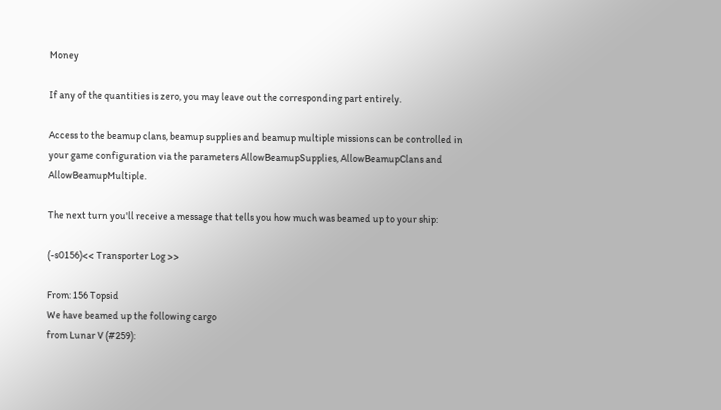Money

If any of the quantities is zero, you may leave out the corresponding part entirely.

Access to the beamup clans, beamup supplies and beamup multiple missions can be controlled in your game configuration via the parameters AllowBeamupSupplies, AllowBeamupClans and AllowBeamupMultiple.

The next turn you'll receive a message that tells you how much was beamed up to your ship:

(-s0156)<< Transporter Log >>

From: 156 Topsid
We have beamed up the following cargo
from Lunar V (#259):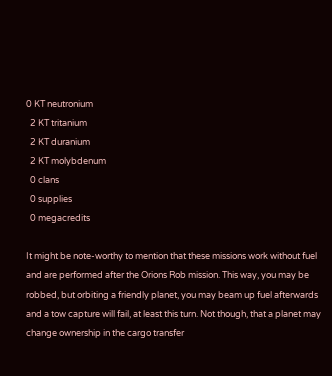0 KT neutronium
  2 KT tritanium
  2 KT duranium
  2 KT molybdenum
  0 clans
  0 supplies
  0 megacredits

It might be note-worthy to mention that these missions work without fuel and are performed after the Orions Rob mission. This way, you may be robbed, but orbiting a friendly planet, you may beam up fuel afterwards and a tow capture will fail, at least this turn. Not though, that a planet may change ownership in the cargo transfer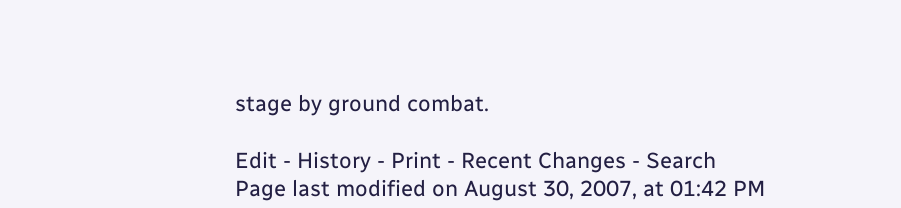stage by ground combat.

Edit - History - Print - Recent Changes - Search
Page last modified on August 30, 2007, at 01:42 PM